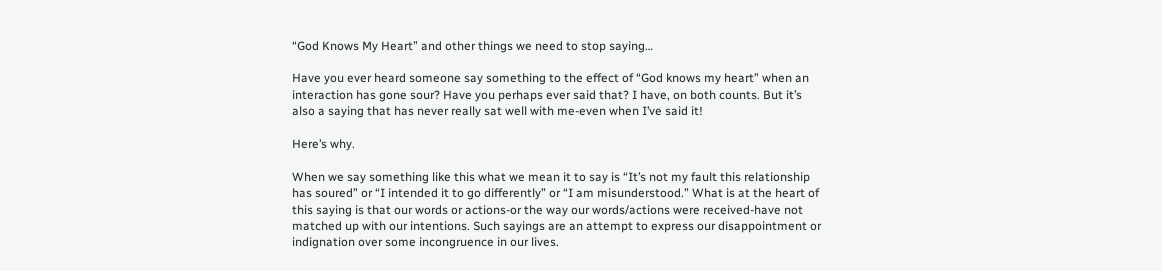“God Knows My Heart” and other things we need to stop saying…

Have you ever heard someone say something to the effect of “God knows my heart” when an interaction has gone sour? Have you perhaps ever said that? I have, on both counts. But it’s also a saying that has never really sat well with me-even when I’ve said it!

Here’s why.

When we say something like this what we mean it to say is “It’s not my fault this relationship has soured” or “I intended it to go differently” or “I am misunderstood.” What is at the heart of this saying is that our words or actions-or the way our words/actions were received-have not matched up with our intentions. Such sayings are an attempt to express our disappointment or indignation over some incongruence in our lives.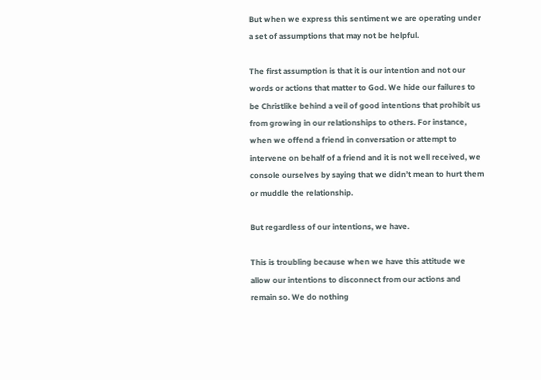But when we express this sentiment we are operating under a set of assumptions that may not be helpful.

The first assumption is that it is our intention and not our words or actions that matter to God. We hide our failures to be Christlike behind a veil of good intentions that prohibit us from growing in our relationships to others. For instance, when we offend a friend in conversation or attempt to intervene on behalf of a friend and it is not well received, we console ourselves by saying that we didn’t mean to hurt them or muddle the relationship.

But regardless of our intentions, we have.

This is troubling because when we have this attitude we allow our intentions to disconnect from our actions and remain so. We do nothing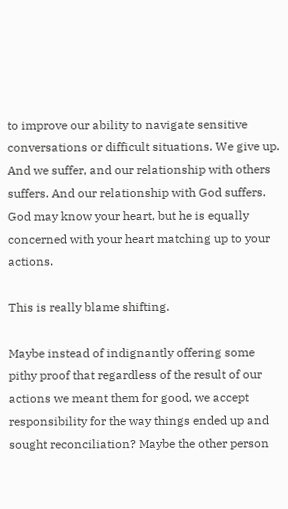to improve our ability to navigate sensitive conversations or difficult situations. We give up. And we suffer, and our relationship with others suffers. And our relationship with God suffers. God may know your heart, but he is equally concerned with your heart matching up to your actions.

This is really blame shifting.

Maybe instead of indignantly offering some pithy proof that regardless of the result of our actions we meant them for good, we accept responsibility for the way things ended up and sought reconciliation? Maybe the other person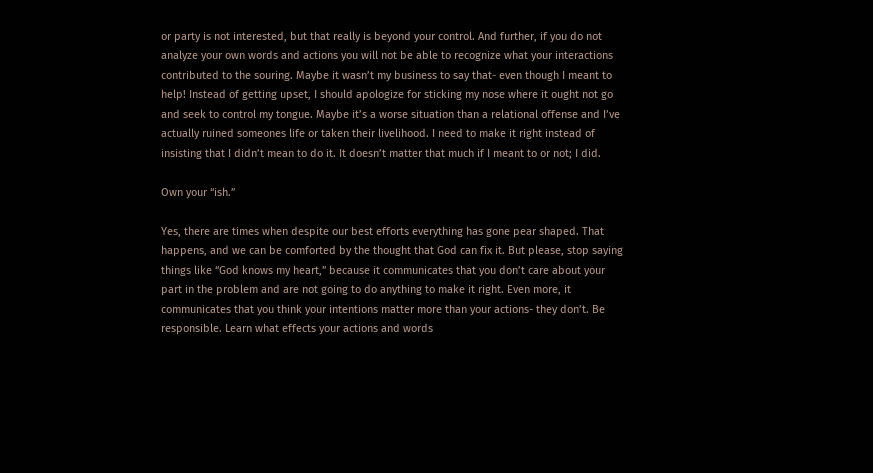or party is not interested, but that really is beyond your control. And further, if you do not analyze your own words and actions you will not be able to recognize what your interactions contributed to the souring. Maybe it wasn’t my business to say that- even though I meant to help! Instead of getting upset, I should apologize for sticking my nose where it ought not go and seek to control my tongue. Maybe it’s a worse situation than a relational offense and I’ve actually ruined someones life or taken their livelihood. I need to make it right instead of insisting that I didn’t mean to do it. It doesn’t matter that much if I meant to or not; I did.

Own your “ish.”

Yes, there are times when despite our best efforts everything has gone pear shaped. That happens, and we can be comforted by the thought that God can fix it. But please, stop saying things like “God knows my heart,” because it communicates that you don’t care about your part in the problem and are not going to do anything to make it right. Even more, it communicates that you think your intentions matter more than your actions- they don’t. Be responsible. Learn what effects your actions and words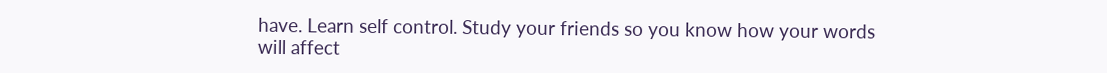have. Learn self control. Study your friends so you know how your words will affect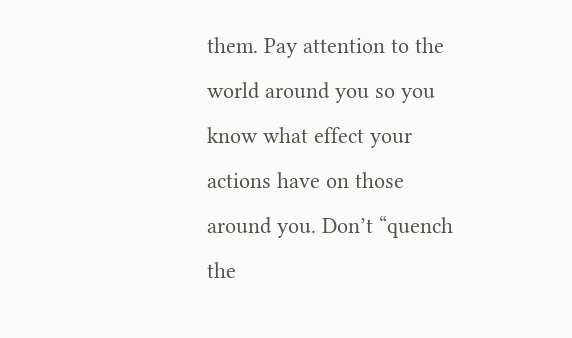them. Pay attention to the world around you so you know what effect your actions have on those around you. Don’t “quench the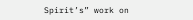Spirit’s” work on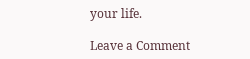your life.

Leave a Comment